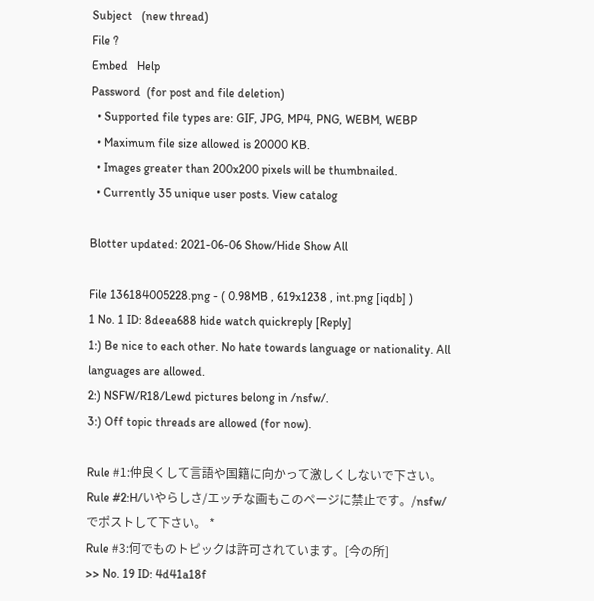Subject   (new thread)
File ?
Embed   Help
Password  (for post and file deletion)
  • Supported file types are: GIF, JPG, MP4, PNG, WEBM, WEBP
  • Maximum file size allowed is 20000 KB.
  • Images greater than 200x200 pixels will be thumbnailed.
  • Currently 35 unique user posts. View catalog

Blotter updated: 2021-06-06 Show/Hide Show All

File 136184005228.png - ( 0.98MB , 619x1238 , int.png [iqdb] )
1 No. 1 ID: 8deea688 hide watch quickreply [Reply]
1:) Be nice to each other. No hate towards language or nationality. All languages are allowed.
2:) NSFW/R18/Lewd pictures belong in /nsfw/.
3:) Off topic threads are allowed (for now).

Rule #1:仲良くして言語や国籍に向かって激しくしないで下さい。
Rule #2:H/いやらしさ/エッチな画もこのページに禁止です。/nsfw/でポストして下さい。 *
Rule #3:何でものトピックは許可されています。[今の所]
>> No. 19 ID: 4d41a18f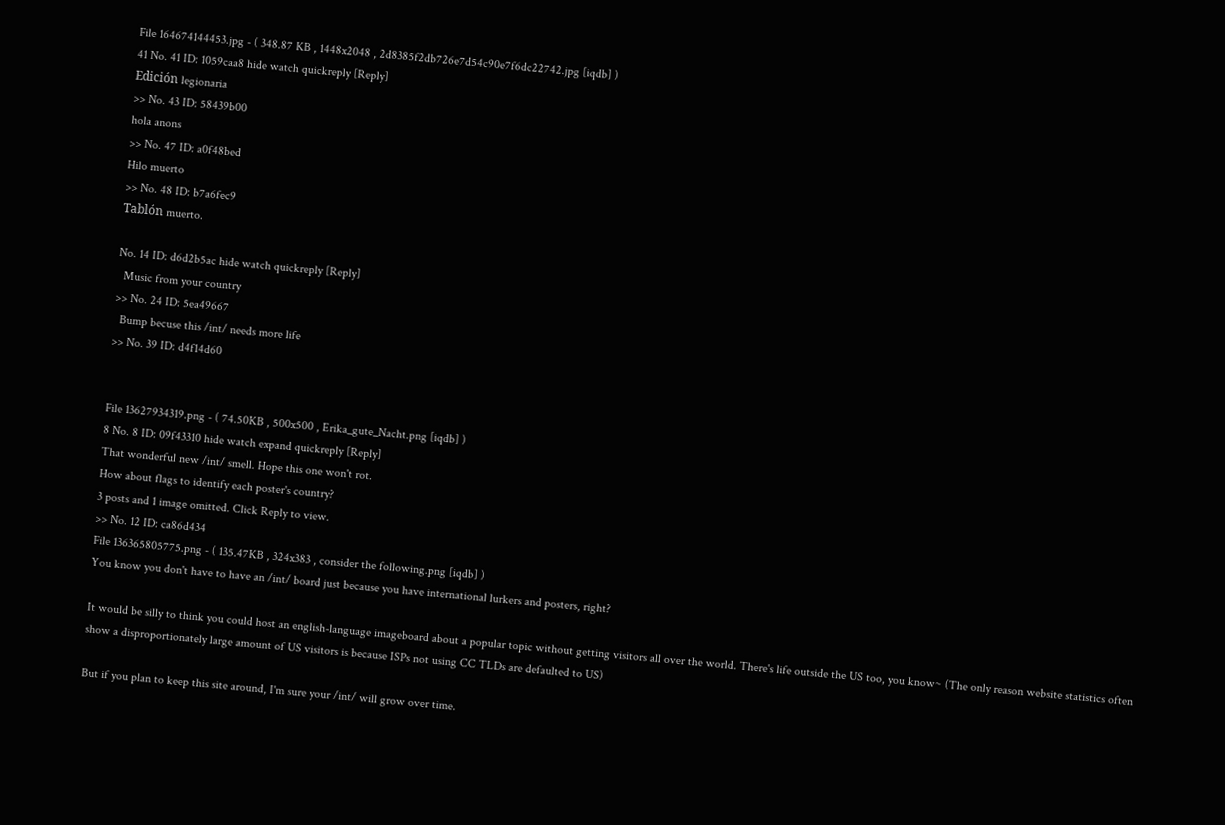File 164674144453.jpg - ( 348.87 KB , 1448x2048 , 2d8385f2db726e7d54c90e7f6dc22742.jpg [iqdb] )
41 No. 41 ID: 1059caa8 hide watch quickreply [Reply]
Edición legionaria
>> No. 43 ID: 58439b00
hola anons
>> No. 47 ID: a0f48bed
Hilo muerto
>> No. 48 ID: b7a6fec9
Tablón muerto.

No. 14 ID: d6d2b5ac hide watch quickreply [Reply]
  Music from your country
>> No. 24 ID: 5ea49667
  Bump becuse this /int/ needs more life
>> No. 39 ID: d4f14d60


File 13627934319.png - ( 74.50KB , 500x500 , Erika_gute_Nacht.png [iqdb] )
8 No. 8 ID: 09f43310 hide watch expand quickreply [Reply]
That wonderful new /int/ smell. Hope this one won't rot.
How about flags to identify each poster's country?
3 posts and 1 image omitted. Click Reply to view.
>> No. 12 ID: ca86d434
File 136365805775.png - ( 135.47KB , 324x383 , consider the following.png [iqdb] )
You know you don't have to have an /int/ board just because you have international lurkers and posters, right?

It would be silly to think you could host an english-language imageboard about a popular topic without getting visitors all over the world. There's life outside the US too, you know~ (The only reason website statistics often show a disproportionately large amount of US visitors is because ISPs not using CC TLDs are defaulted to US)

But if you plan to keep this site around, I'm sure your /int/ will grow over time.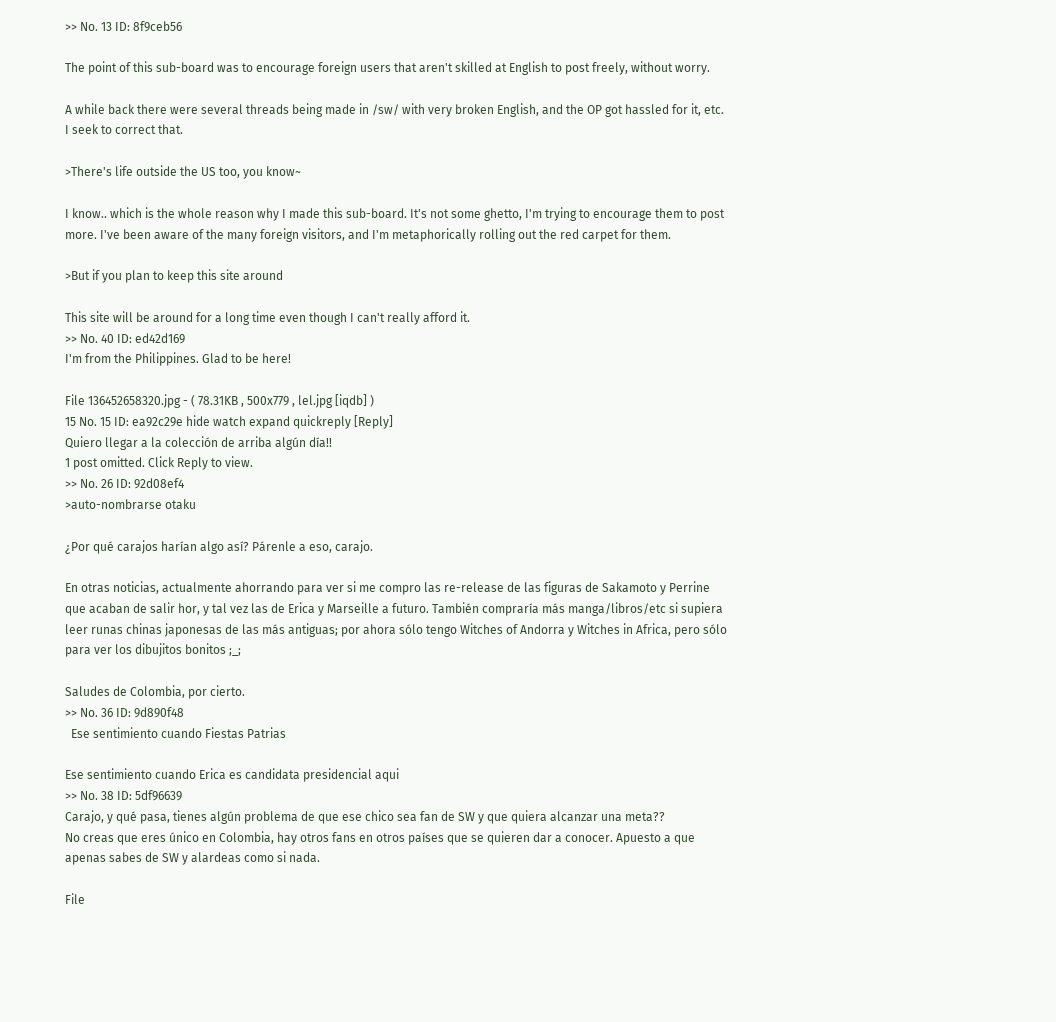>> No. 13 ID: 8f9ceb56

The point of this sub-board was to encourage foreign users that aren't skilled at English to post freely, without worry.

A while back there were several threads being made in /sw/ with very broken English, and the OP got hassled for it, etc. I seek to correct that.

>There's life outside the US too, you know~

I know.. which is the whole reason why I made this sub-board. It's not some ghetto, I'm trying to encourage them to post more. I've been aware of the many foreign visitors, and I'm metaphorically rolling out the red carpet for them.

>But if you plan to keep this site around

This site will be around for a long time even though I can't really afford it.
>> No. 40 ID: ed42d169
I'm from the Philippines. Glad to be here!

File 136452658320.jpg - ( 78.31KB , 500x779 , lel.jpg [iqdb] )
15 No. 15 ID: ea92c29e hide watch expand quickreply [Reply]
Quiero llegar a la colección de arriba algún día!!
1 post omitted. Click Reply to view.
>> No. 26 ID: 92d08ef4
>auto-nombrarse otaku

¿Por qué carajos harían algo así? Párenle a eso, carajo.

En otras noticias, actualmente ahorrando para ver si me compro las re-release de las figuras de Sakamoto y Perrine que acaban de salir hor, y tal vez las de Erica y Marseille a futuro. También compraría más manga/libros/etc si supiera leer runas chinas japonesas de las más antiguas; por ahora sólo tengo Witches of Andorra y Witches in Africa, pero sólo para ver los dibujitos bonitos ;_;

Saludes de Colombia, por cierto.
>> No. 36 ID: 9d890f48
  Ese sentimiento cuando Fiestas Patrias

Ese sentimiento cuando Erica es candidata presidencial aqui
>> No. 38 ID: 5df96639
Carajo, y qué pasa, tienes algún problema de que ese chico sea fan de SW y que quiera alcanzar una meta??
No creas que eres único en Colombia, hay otros fans en otros países que se quieren dar a conocer. Apuesto a que apenas sabes de SW y alardeas como si nada.

File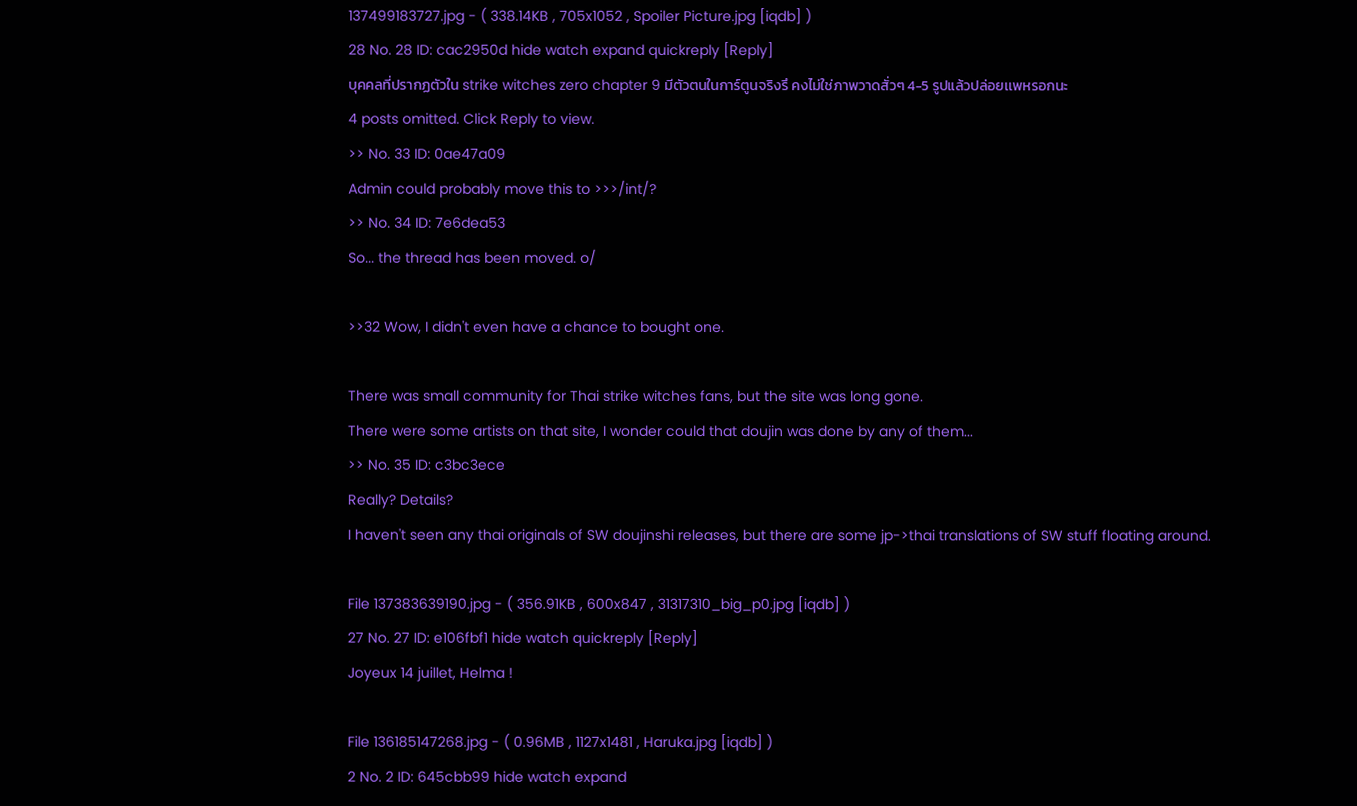137499183727.jpg - ( 338.14KB , 705x1052 , Spoiler Picture.jpg [iqdb] )
28 No. 28 ID: cac2950d hide watch expand quickreply [Reply]
บุคคลที่ปรากฏตัวใน strike witches zero chapter 9 มีตัวตนในการ์ตูนจริงรึ คงไม่ใช่ภาพวาดสั่วๆ 4-5 รูปแล้วปล่อยเเพหรอกนะ
4 posts omitted. Click Reply to view.
>> No. 33 ID: 0ae47a09
Admin could probably move this to >>>/int/?
>> No. 34 ID: 7e6dea53
So... the thread has been moved. o/

>>32 Wow, I didn't even have a chance to bought one.

There was small community for Thai strike witches fans, but the site was long gone.
There were some artists on that site, I wonder could that doujin was done by any of them...
>> No. 35 ID: c3bc3ece
Really? Details?
I haven't seen any thai originals of SW doujinshi releases, but there are some jp->thai translations of SW stuff floating around.

File 137383639190.jpg - ( 356.91KB , 600x847 , 31317310_big_p0.jpg [iqdb] )
27 No. 27 ID: e106fbf1 hide watch quickreply [Reply]
Joyeux 14 juillet, Helma !

File 136185147268.jpg - ( 0.96MB , 1127x1481 , Haruka.jpg [iqdb] )
2 No. 2 ID: 645cbb99 hide watch expand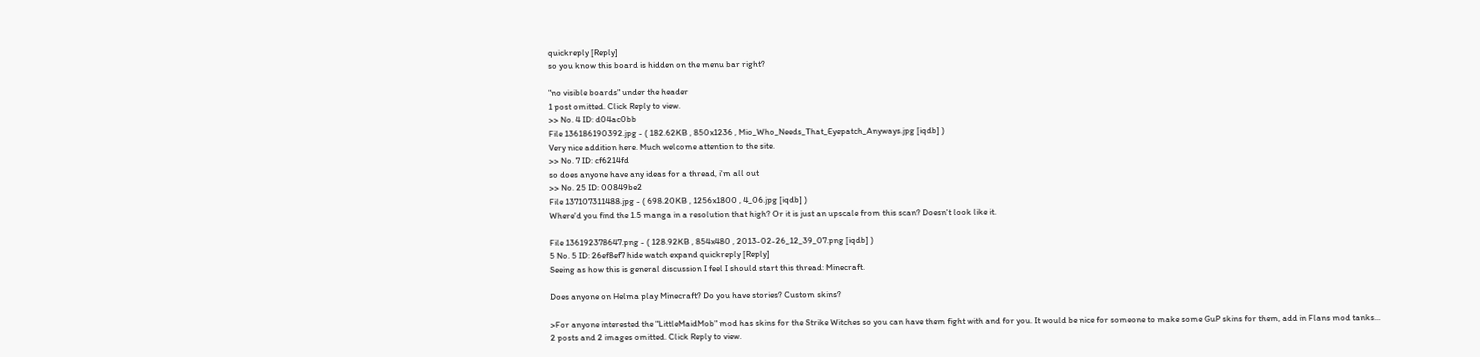quickreply [Reply]
so you know this board is hidden on the menu bar right?

"no visible boards" under the header
1 post omitted. Click Reply to view.
>> No. 4 ID: d04ac0bb
File 136186190392.jpg - ( 182.62KB , 850x1236 , Mio_Who_Needs_That_Eyepatch_Anyways.jpg [iqdb] )
Very nice addition here. Much welcome attention to the site.
>> No. 7 ID: cf6214fd
so does anyone have any ideas for a thread, i'm all out
>> No. 25 ID: 00849be2
File 137107311488.jpg - ( 698.20KB , 1256x1800 , 4_06.jpg [iqdb] )
Where'd you find the 1.5 manga in a resolution that high? Or it is just an upscale from this scan? Doesn't look like it.

File 136192378647.png - ( 128.92KB , 854x480 , 2013-02-26_12_39_07.png [iqdb] )
5 No. 5 ID: 26ef8ef7 hide watch expand quickreply [Reply]
Seeing as how this is general discussion I feel I should start this thread: Minecraft.

Does anyone on Helma play Minecraft? Do you have stories? Custom skins?

>For anyone interested the "LittleMaidMob" mod has skins for the Strike Witches so you can have them fight with and for you. It would be nice for someone to make some GuP skins for them, add in Flans mod tanks...
2 posts and 2 images omitted. Click Reply to view.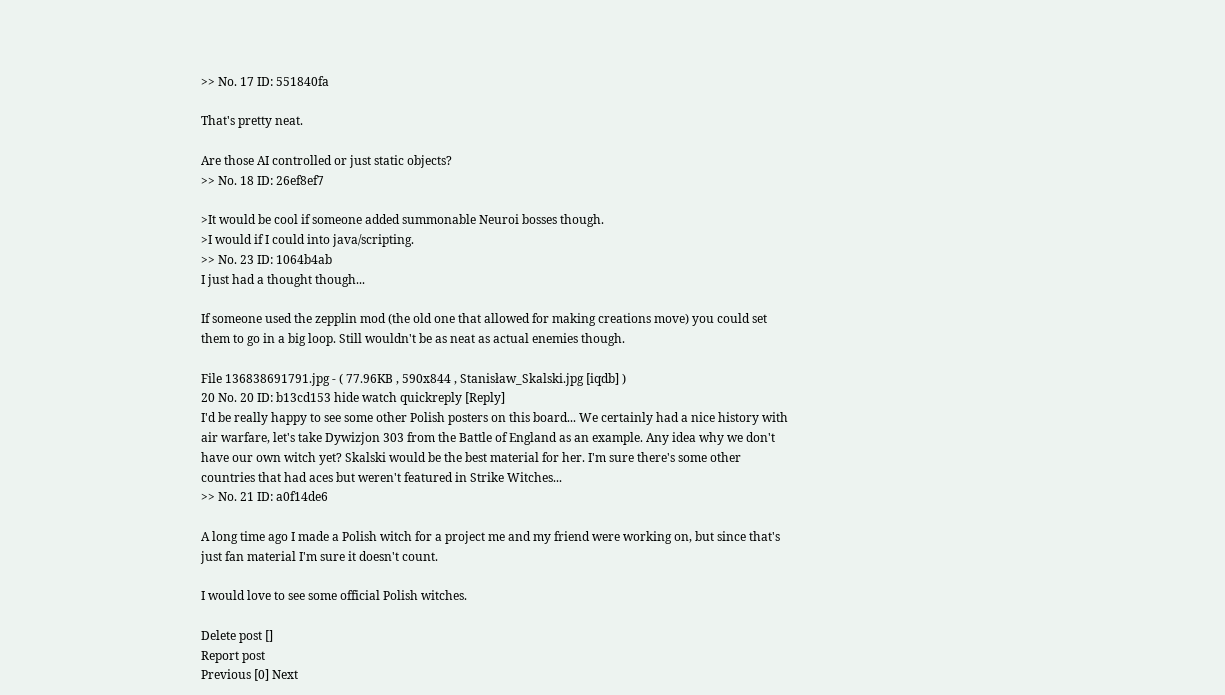>> No. 17 ID: 551840fa

That's pretty neat.

Are those AI controlled or just static objects?
>> No. 18 ID: 26ef8ef7

>It would be cool if someone added summonable Neuroi bosses though.
>I would if I could into java/scripting.
>> No. 23 ID: 1064b4ab
I just had a thought though...

If someone used the zepplin mod (the old one that allowed for making creations move) you could set them to go in a big loop. Still wouldn't be as neat as actual enemies though.

File 136838691791.jpg - ( 77.96KB , 590x844 , Stanisław_Skalski.jpg [iqdb] )
20 No. 20 ID: b13cd153 hide watch quickreply [Reply]
I'd be really happy to see some other Polish posters on this board... We certainly had a nice history with air warfare, let's take Dywizjon 303 from the Battle of England as an example. Any idea why we don't have our own witch yet? Skalski would be the best material for her. I'm sure there's some other countries that had aces but weren't featured in Strike Witches...
>> No. 21 ID: a0f14de6

A long time ago I made a Polish witch for a project me and my friend were working on, but since that's just fan material I'm sure it doesn't count.

I would love to see some official Polish witches.

Delete post []
Report post
Previous [0] Next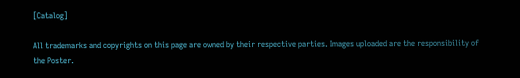[Catalog]

All trademarks and copyrights on this page are owned by their respective parties. Images uploaded are the responsibility of the Poster.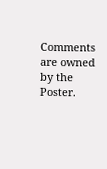Comments are owned by the Poster.